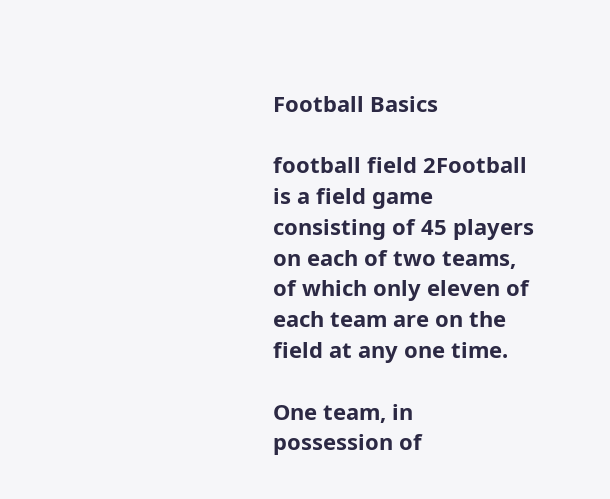Football Basics

football field 2Football is a field game consisting of 45 players on each of two teams, of which only eleven of each team are on the field at any one time.

One team, in possession of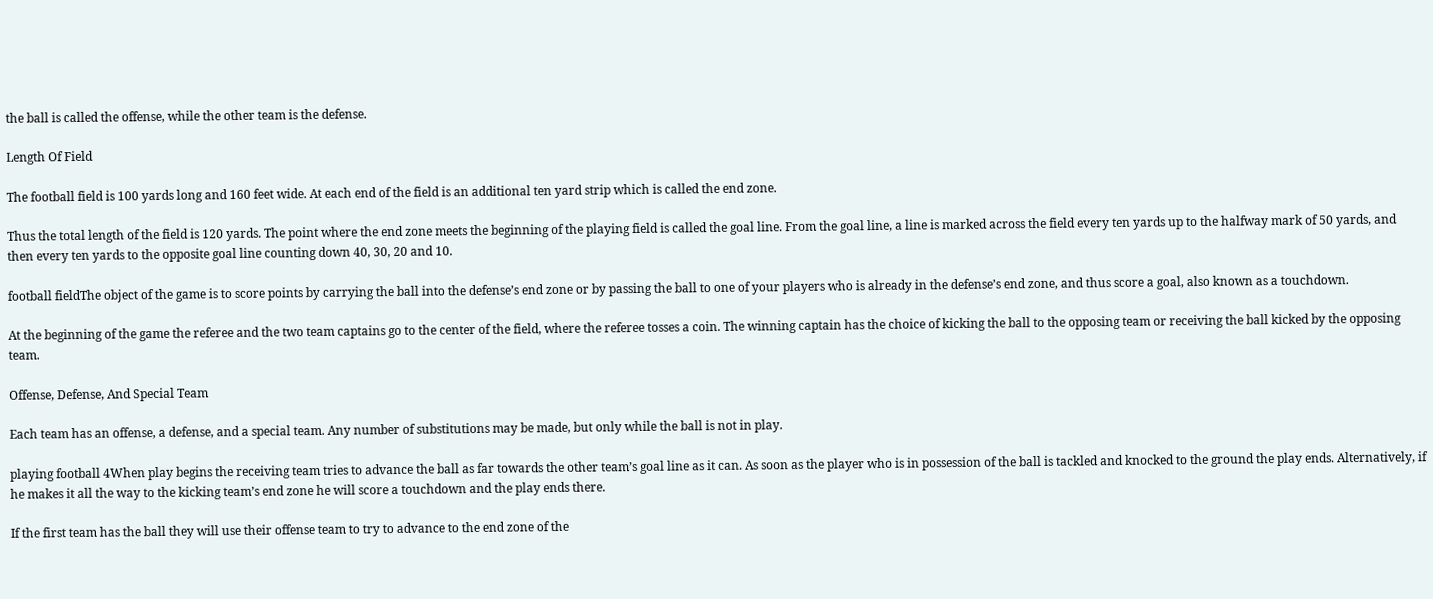the ball is called the offense, while the other team is the defense.

Length Of Field

The football field is 100 yards long and 160 feet wide. At each end of the field is an additional ten yard strip which is called the end zone.

Thus the total length of the field is 120 yards. The point where the end zone meets the beginning of the playing field is called the goal line. From the goal line, a line is marked across the field every ten yards up to the halfway mark of 50 yards, and then every ten yards to the opposite goal line counting down 40, 30, 20 and 10.

football fieldThe object of the game is to score points by carrying the ball into the defense’s end zone or by passing the ball to one of your players who is already in the defense’s end zone, and thus score a goal, also known as a touchdown.

At the beginning of the game the referee and the two team captains go to the center of the field, where the referee tosses a coin. The winning captain has the choice of kicking the ball to the opposing team or receiving the ball kicked by the opposing team.

Offense, Defense, And Special Team

Each team has an offense, a defense, and a special team. Any number of substitutions may be made, but only while the ball is not in play.

playing football 4When play begins the receiving team tries to advance the ball as far towards the other team’s goal line as it can. As soon as the player who is in possession of the ball is tackled and knocked to the ground the play ends. Alternatively, if he makes it all the way to the kicking team’s end zone he will score a touchdown and the play ends there.

If the first team has the ball they will use their offense team to try to advance to the end zone of the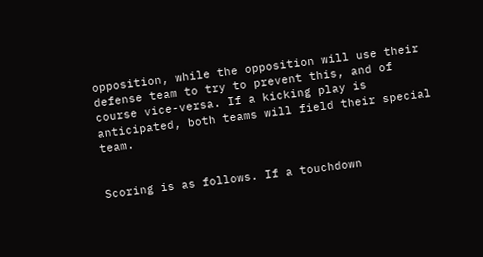opposition, while the opposition will use their defense team to try to prevent this, and of course vice-versa. If a kicking play is anticipated, both teams will field their special team.


Scoring is as follows. If a touchdown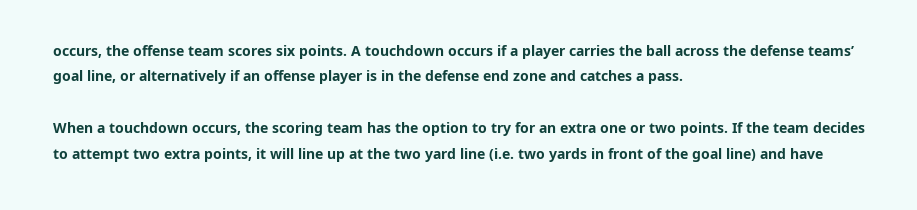occurs, the offense team scores six points. A touchdown occurs if a player carries the ball across the defense teams’ goal line, or alternatively if an offense player is in the defense end zone and catches a pass.

When a touchdown occurs, the scoring team has the option to try for an extra one or two points. If the team decides to attempt two extra points, it will line up at the two yard line (i.e. two yards in front of the goal line) and have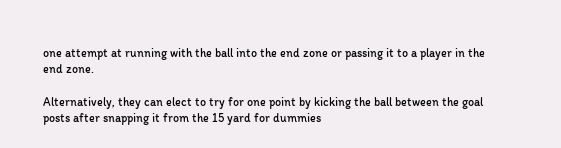one attempt at running with the ball into the end zone or passing it to a player in the end zone.

Alternatively, they can elect to try for one point by kicking the ball between the goal posts after snapping it from the 15 yard for dummies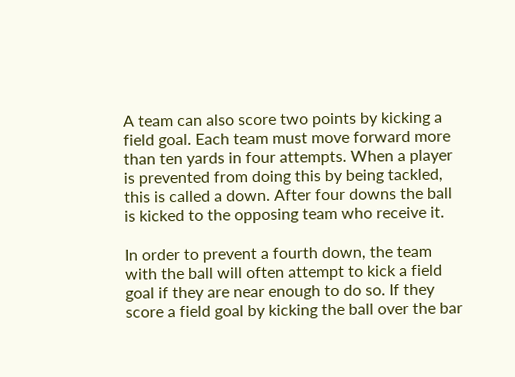A team can also score two points by kicking a field goal. Each team must move forward more than ten yards in four attempts. When a player is prevented from doing this by being tackled, this is called a down. After four downs the ball is kicked to the opposing team who receive it.

In order to prevent a fourth down, the team with the ball will often attempt to kick a field goal if they are near enough to do so. If they score a field goal by kicking the ball over the bar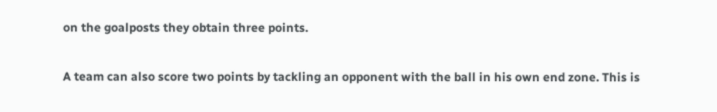on the goalposts they obtain three points.

A team can also score two points by tackling an opponent with the ball in his own end zone. This is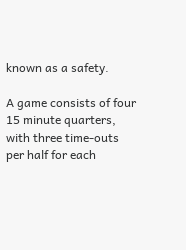known as a safety.

A game consists of four 15 minute quarters, with three time-outs per half for each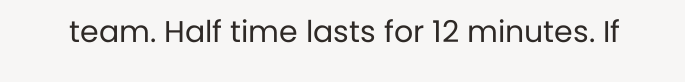team. Half time lasts for 12 minutes. If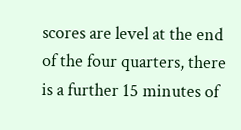scores are level at the end of the four quarters, there is a further 15 minutes of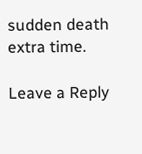sudden death extra time.

Leave a Reply